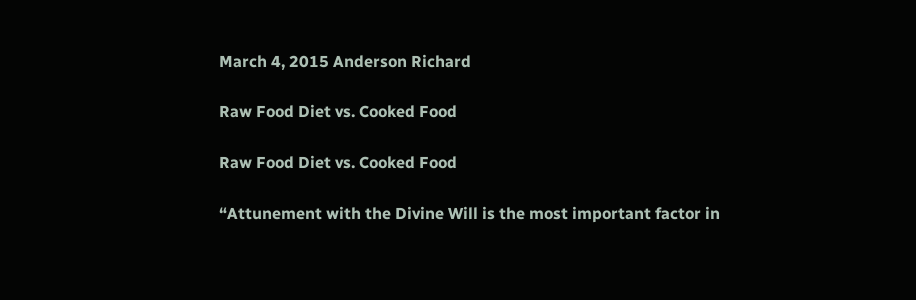March 4, 2015 Anderson Richard

Raw Food Diet vs. Cooked Food

Raw Food Diet vs. Cooked Food

“Attunement with the Divine Will is the most important factor in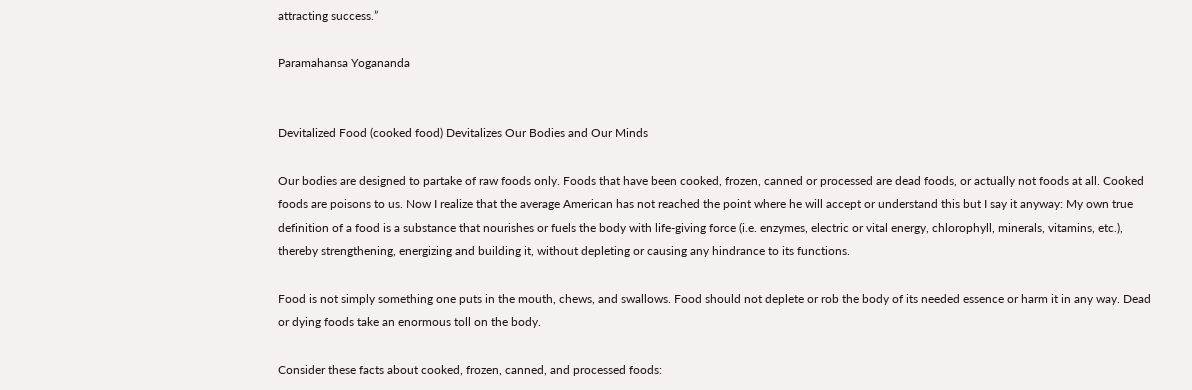attracting success.”

Paramahansa Yogananda


Devitalized Food (cooked food) Devitalizes Our Bodies and Our Minds

Our bodies are designed to partake of raw foods only. Foods that have been cooked, frozen, canned or processed are dead foods, or actually not foods at all. Cooked foods are poisons to us. Now I realize that the average American has not reached the point where he will accept or understand this but I say it anyway: My own true definition of a food is a substance that nourishes or fuels the body with life-giving force (i.e. enzymes, electric or vital energy, chlorophyll, minerals, vitamins, etc.), thereby strengthening, energizing and building it, without depleting or causing any hindrance to its functions.

Food is not simply something one puts in the mouth, chews, and swallows. Food should not deplete or rob the body of its needed essence or harm it in any way. Dead or dying foods take an enormous toll on the body.

Consider these facts about cooked, frozen, canned, and processed foods: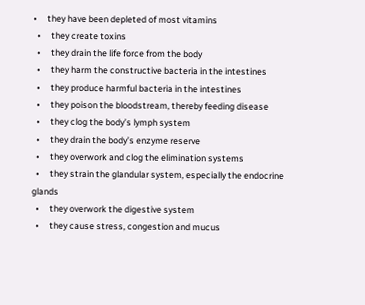•     they have been depleted of most vitamins
  •     they create toxins
  •     they drain the life force from the body
  •     they harm the constructive bacteria in the intestines
  •     they produce harmful bacteria in the intestines
  •     they poison the bloodstream, thereby feeding disease
  •     they clog the body’s lymph system
  •     they drain the body’s enzyme reserve
  •     they overwork and clog the elimination systems
  •     they strain the glandular system, especially the endocrine glands
  •     they overwork the digestive system
  •     they cause stress, congestion and mucus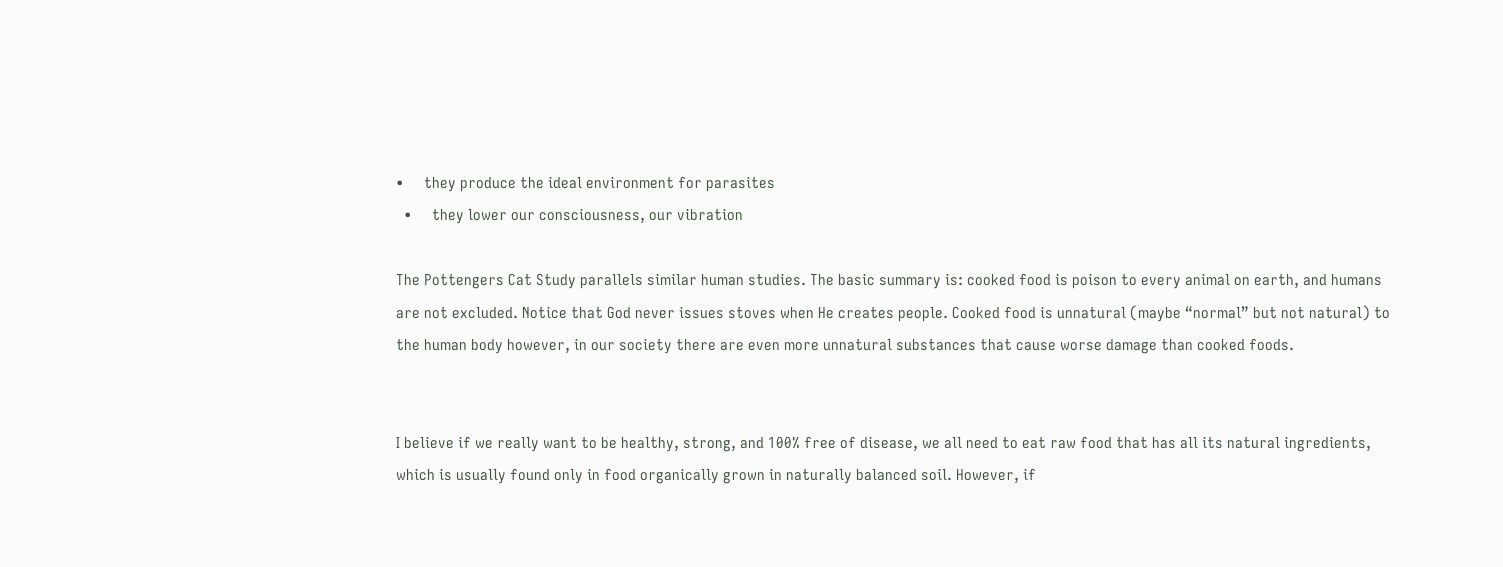•     they produce the ideal environment for parasites
  •     they lower our consciousness, our vibration

The Pottengers Cat Study parallels similar human studies. The basic summary is: cooked food is poison to every animal on earth, and humans are not excluded. Notice that God never issues stoves when He creates people. Cooked food is unnatural (maybe “normal” but not natural) to the human body however, in our society there are even more unnatural substances that cause worse damage than cooked foods.


I believe if we really want to be healthy, strong, and 100% free of disease, we all need to eat raw food that has all its natural ingredients, which is usually found only in food organically grown in naturally balanced soil. However, if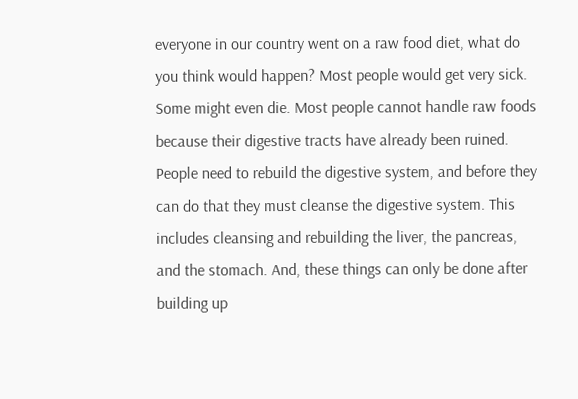everyone in our country went on a raw food diet, what do you think would happen? Most people would get very sick. Some might even die. Most people cannot handle raw foods because their digestive tracts have already been ruined. People need to rebuild the digestive system, and before they can do that they must cleanse the digestive system. This includes cleansing and rebuilding the liver, the pancreas, and the stomach. And, these things can only be done after building up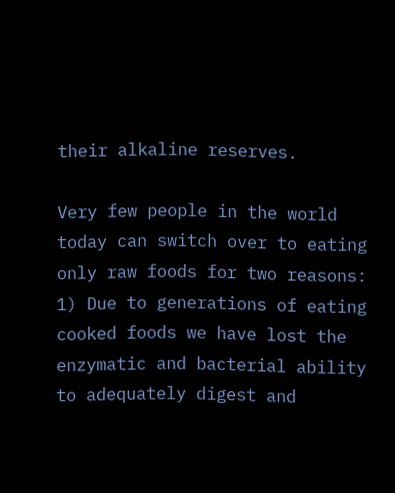their alkaline reserves.

Very few people in the world today can switch over to eating only raw foods for two reasons: 1) Due to generations of eating cooked foods we have lost the enzymatic and bacterial ability to adequately digest and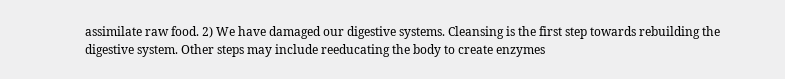assimilate raw food. 2) We have damaged our digestive systems. Cleansing is the first step towards rebuilding the digestive system. Other steps may include reeducating the body to create enzymes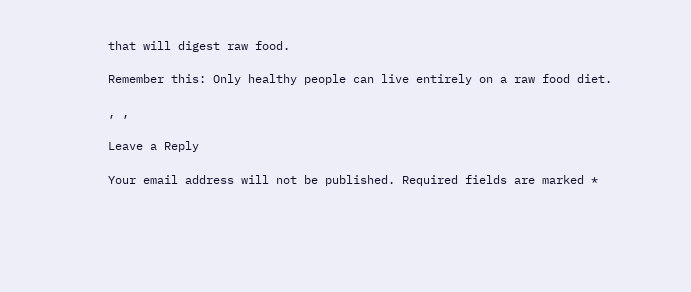that will digest raw food.

Remember this: Only healthy people can live entirely on a raw food diet.

, ,

Leave a Reply

Your email address will not be published. Required fields are marked *